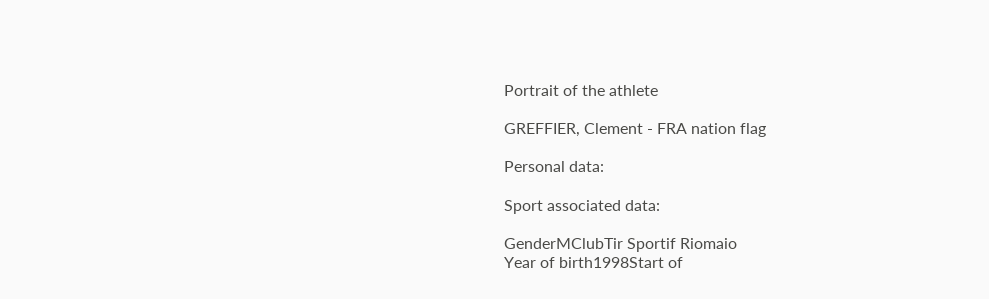Portrait of the athlete

GREFFIER, Clement - FRA nation flag

Personal data:

Sport associated data:

GenderMClubTir Sportif Riomaio
Year of birth1998Start of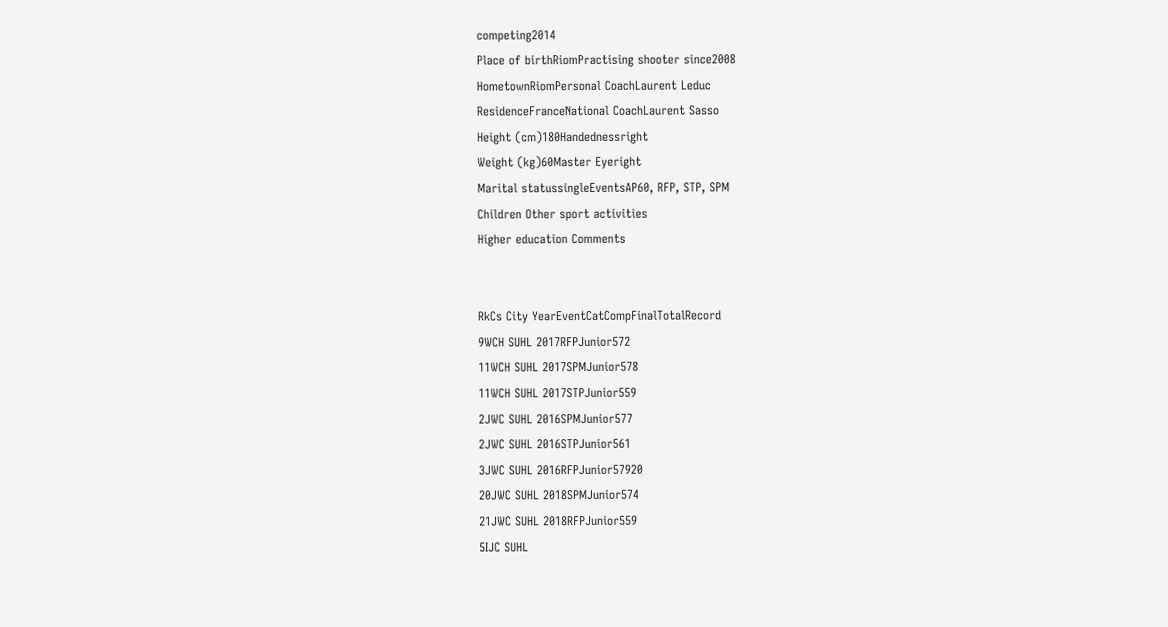competing2014
Place of birthRiomPractising shooter since2008
HometownRiomPersonal CoachLaurent Leduc
ResidenceFranceNational CoachLaurent Sasso
Height (cm)180Handednessright
Weight (kg)60Master Eyeright
Marital statussingleEventsAP60, RFP, STP, SPM
Children Other sport activities
Higher education Comments


RkCs City YearEventCatCompFinalTotalRecord
9WCH SUHL 2017RFPJunior572
11WCH SUHL 2017SPMJunior578
11WCH SUHL 2017STPJunior559
2JWC SUHL 2016SPMJunior577
2JWC SUHL 2016STPJunior561
3JWC SUHL 2016RFPJunior57920
20JWC SUHL 2018SPMJunior574
21JWC SUHL 2018RFPJunior559
5IJC SUHL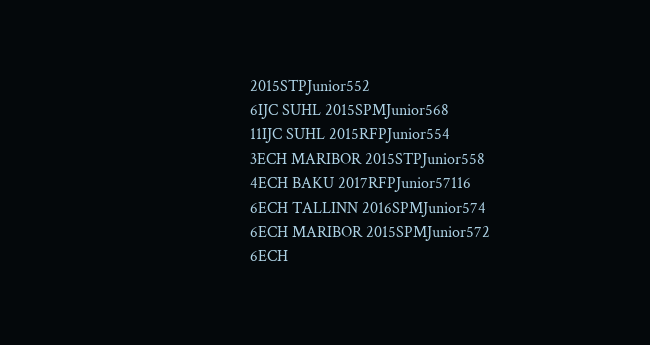2015STPJunior552
6IJC SUHL 2015SPMJunior568
11IJC SUHL 2015RFPJunior554
3ECH MARIBOR 2015STPJunior558
4ECH BAKU 2017RFPJunior57116
6ECH TALLINN 2016SPMJunior574
6ECH MARIBOR 2015SPMJunior572
6ECH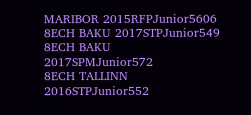MARIBOR 2015RFPJunior5606
8ECH BAKU 2017STPJunior549
8ECH BAKU 2017SPMJunior572
8ECH TALLINN 2016STPJunior552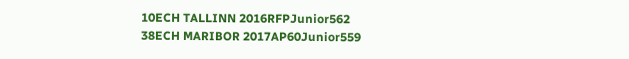10ECH TALLINN 2016RFPJunior562
38ECH MARIBOR 2017AP60Junior559